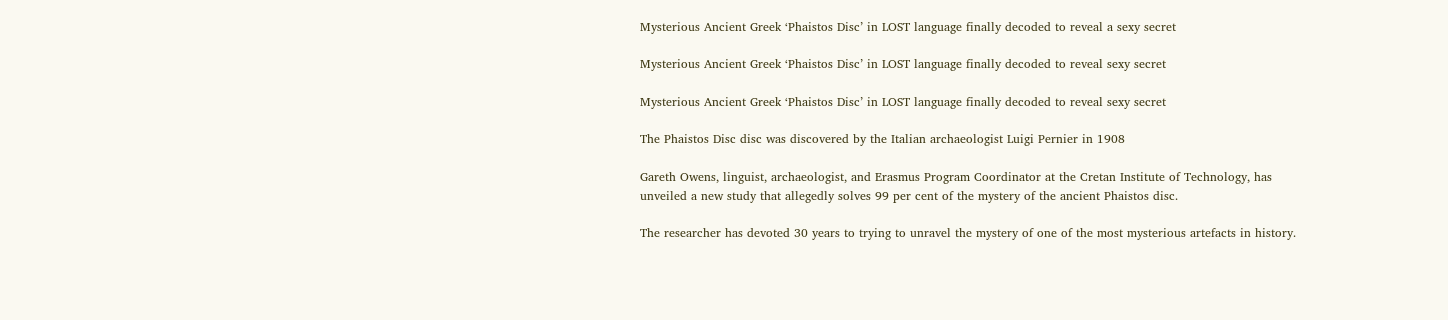Mysterious Ancient Greek ‘Phaistos Disc’ in LOST language finally decoded to reveal a sexy secret

Mysterious Ancient Greek ‘Phaistos Disc’ in LOST language finally decoded to reveal sexy secret

Mysterious Ancient Greek ‘Phaistos Disc’ in LOST language finally decoded to reveal sexy secret

The Phaistos Disc disc was discovered by the Italian archaeologist Luigi Pernier in 1908

Gareth Owens, linguist, archaeologist, and Erasmus Program Coordinator at the Cretan Institute of Technology, has unveiled a new study that allegedly solves 99 per cent of the mystery of the ancient Phaistos disc.

The researcher has devoted 30 years to trying to unravel the mystery of one of the most mysterious artefacts in history.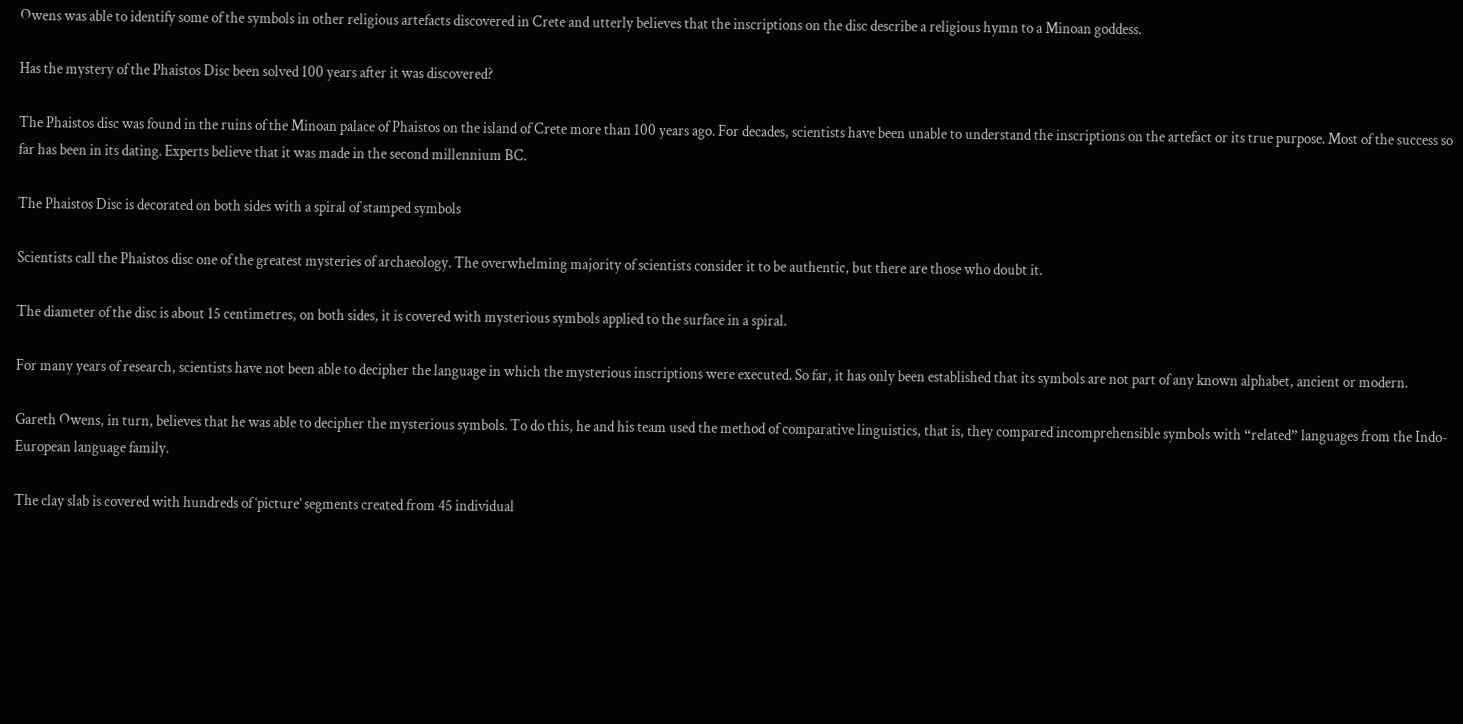Owens was able to identify some of the symbols in other religious artefacts discovered in Crete and utterly believes that the inscriptions on the disc describe a religious hymn to a Minoan goddess.

Has the mystery of the Phaistos Disc been solved 100 years after it was discovered?

The Phaistos disc was found in the ruins of the Minoan palace of Phaistos on the island of Crete more than 100 years ago. For decades, scientists have been unable to understand the inscriptions on the artefact or its true purpose. Most of the success so far has been in its dating. Experts believe that it was made in the second millennium BC.

The Phaistos Disc is decorated on both sides with a spiral of stamped symbols

Scientists call the Phaistos disc one of the greatest mysteries of archaeology. The overwhelming majority of scientists consider it to be authentic, but there are those who doubt it.

The diameter of the disc is about 15 centimetres, on both sides, it is covered with mysterious symbols applied to the surface in a spiral.

For many years of research, scientists have not been able to decipher the language in which the mysterious inscriptions were executed. So far, it has only been established that its symbols are not part of any known alphabet, ancient or modern.

Gareth Owens, in turn, believes that he was able to decipher the mysterious symbols. To do this, he and his team used the method of comparative linguistics, that is, they compared incomprehensible symbols with “related” languages from the Indo-European language family.

The clay slab is covered with hundreds of ‘picture’ segments created from 45 individual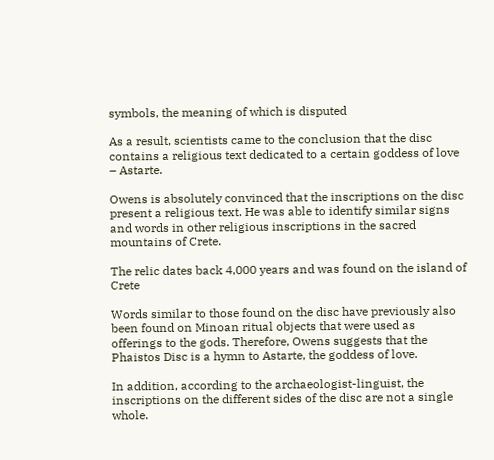symbols, the meaning of which is disputed

As a result, scientists came to the conclusion that the disc contains a religious text dedicated to a certain goddess of love – Astarte.

Owens is absolutely convinced that the inscriptions on the disc present a religious text. He was able to identify similar signs and words in other religious inscriptions in the sacred mountains of Crete.

The relic dates back 4,000 years and was found on the island of Crete

Words similar to those found on the disc have previously also been found on Minoan ritual objects that were used as offerings to the gods. Therefore, Owens suggests that the Phaistos Disc is a hymn to Astarte, the goddess of love.

In addition, according to the archaeologist-linguist, the inscriptions on the different sides of the disc are not a single whole.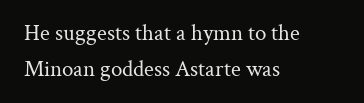He suggests that a hymn to the Minoan goddess Astarte was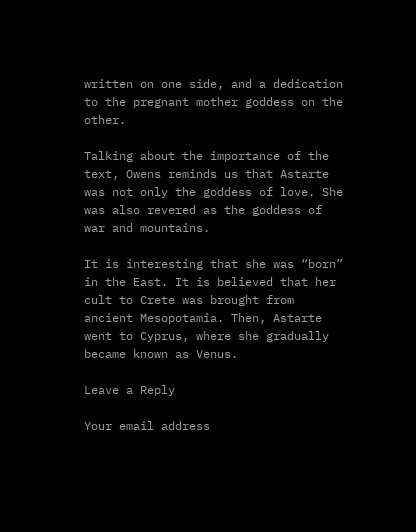written on one side, and a dedication to the pregnant mother goddess on the other.

Talking about the importance of the text, Owens reminds us that Astarte was not only the goddess of love. She was also revered as the goddess of war and mountains.

It is interesting that she was “born” in the East. It is believed that her cult to Crete was brought from ancient Mesopotamia. Then, Astarte went to Cyprus, where she gradually became known as Venus.

Leave a Reply

Your email address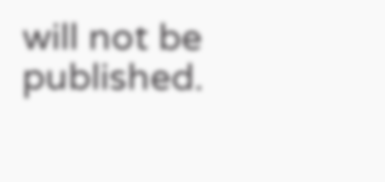will not be published.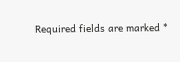Required fields are marked *